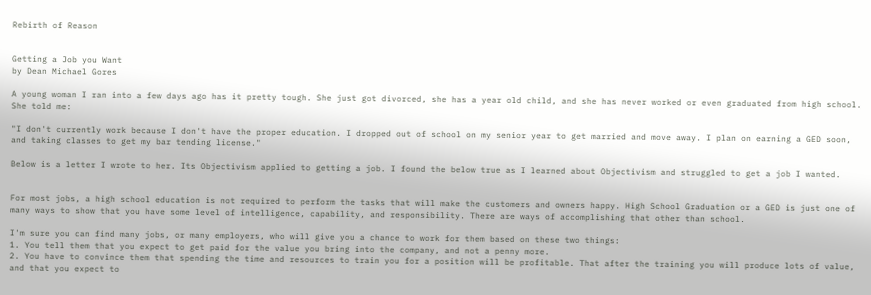Rebirth of Reason


Getting a Job you Want
by Dean Michael Gores

A young woman I ran into a few days ago has it pretty tough. She just got divorced, she has a year old child, and she has never worked or even graduated from high school. She told me:

"I don't currently work because I don't have the proper education. I dropped out of school on my senior year to get married and move away. I plan on earning a GED soon, and taking classes to get my bar tending license."

Below is a letter I wrote to her. Its Objectivism applied to getting a job. I found the below true as I learned about Objectivism and struggled to get a job I wanted.


For most jobs, a high school education is not required to perform the tasks that will make the customers and owners happy. High School Graduation or a GED is just one of many ways to show that you have some level of intelligence, capability, and responsibility. There are ways of accomplishing that other than school.

I'm sure you can find many jobs, or many employers, who will give you a chance to work for them based on these two things:
1. You tell them that you expect to get paid for the value you bring into the company, and not a penny more.
2. You have to convince them that spending the time and resources to train you for a position will be profitable. That after the training you will produce lots of value, and that you expect to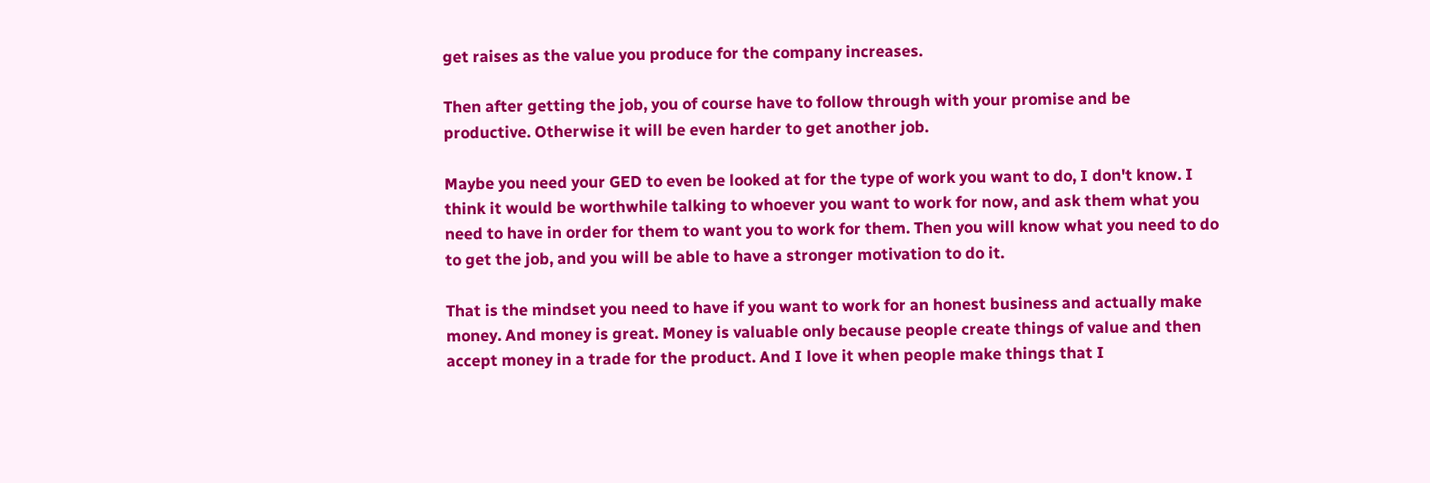get raises as the value you produce for the company increases.

Then after getting the job, you of course have to follow through with your promise and be productive. Otherwise it will be even harder to get another job.

Maybe you need your GED to even be looked at for the type of work you want to do, I don't know. I think it would be worthwhile talking to whoever you want to work for now, and ask them what you need to have in order for them to want you to work for them. Then you will know what you need to do to get the job, and you will be able to have a stronger motivation to do it.

That is the mindset you need to have if you want to work for an honest business and actually make money. And money is great. Money is valuable only because people create things of value and then accept money in a trade for the product. And I love it when people make things that I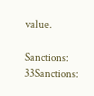value.

Sanctions: 33Sanctions: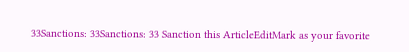33Sanctions: 33Sanctions: 33 Sanction this ArticleEditMark as your favorite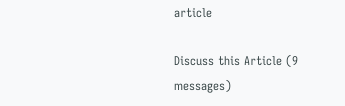article

Discuss this Article (9 messages)